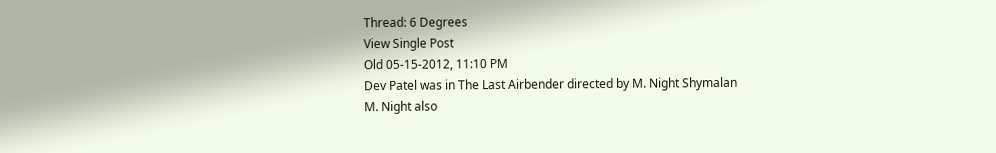Thread: 6 Degrees
View Single Post
Old 05-15-2012, 11:10 PM
Dev Patel was in The Last Airbender directed by M. Night Shymalan
M. Night also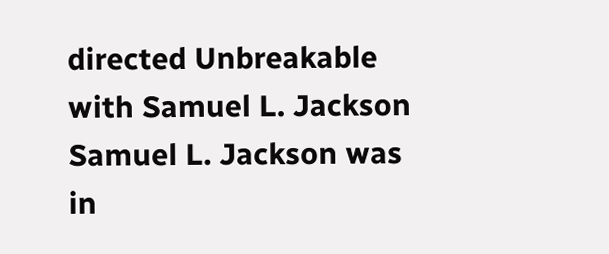directed Unbreakable with Samuel L. Jackson
Samuel L. Jackson was in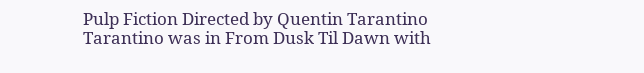Pulp Fiction Directed by Quentin Tarantino
Tarantino was in From Dusk Til Dawn with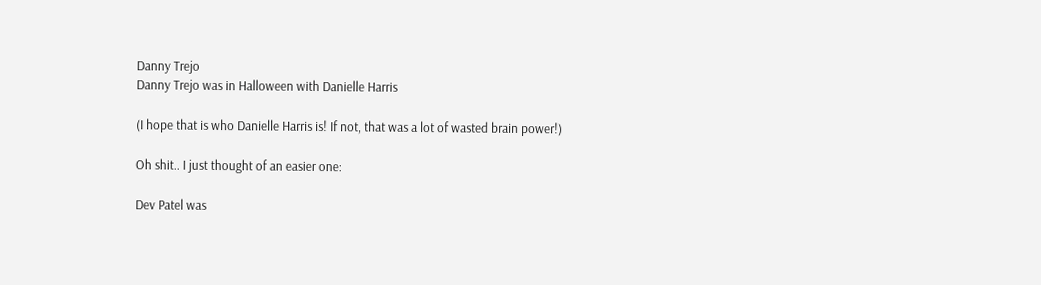Danny Trejo
Danny Trejo was in Halloween with Danielle Harris

(I hope that is who Danielle Harris is! If not, that was a lot of wasted brain power!)

Oh shit.. I just thought of an easier one:

Dev Patel was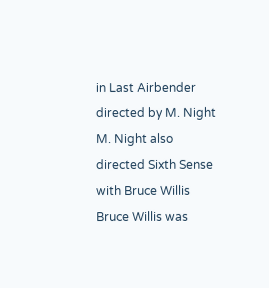in Last Airbender directed by M. Night
M. Night also directed Sixth Sense with Bruce Willis
Bruce Willis was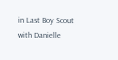in Last Boy Scout with Danielle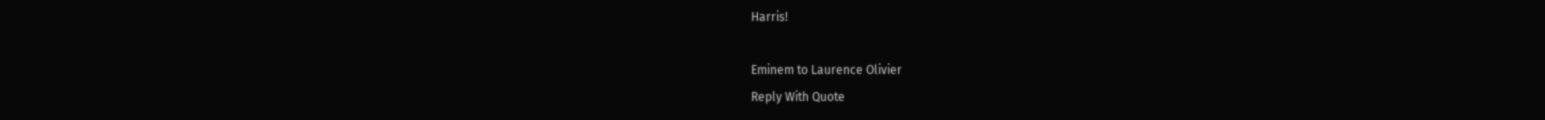Harris!

Eminem to Laurence Olivier
Reply With Quote